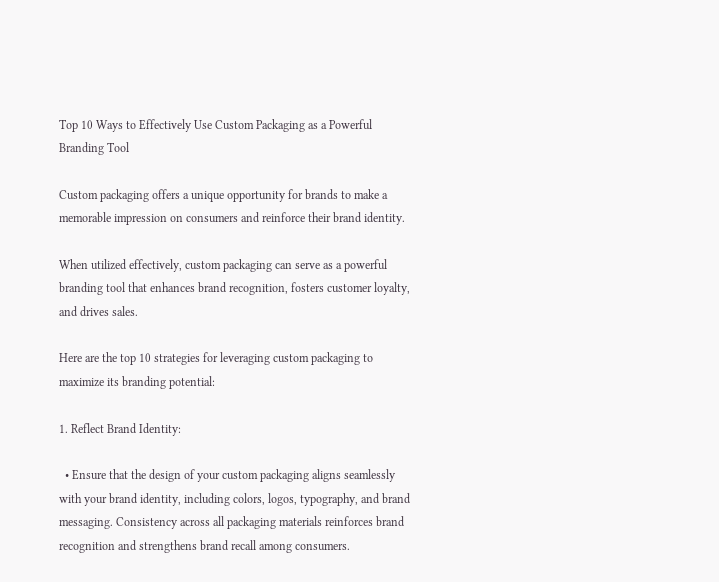Top 10 Ways to Effectively Use Custom Packaging as a Powerful Branding Tool

Custom packaging offers a unique opportunity for brands to make a memorable impression on consumers and reinforce their brand identity.

When utilized effectively, custom packaging can serve as a powerful branding tool that enhances brand recognition, fosters customer loyalty, and drives sales.

Here are the top 10 strategies for leveraging custom packaging to maximize its branding potential:

1. Reflect Brand Identity:

  • Ensure that the design of your custom packaging aligns seamlessly with your brand identity, including colors, logos, typography, and brand messaging. Consistency across all packaging materials reinforces brand recognition and strengthens brand recall among consumers.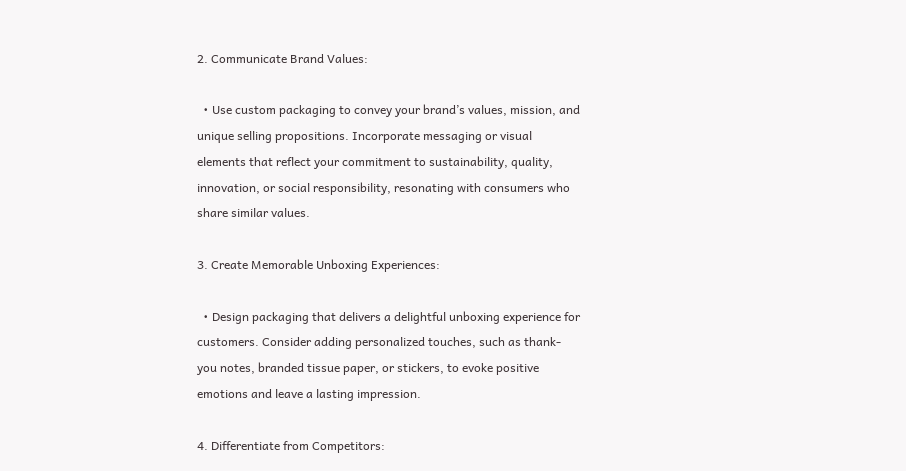2. Communicate Brand Values:

  • Use custom packaging to convey your brand’s values, mission, and unique selling propositions. Incorporate messaging or visual elements that reflect your commitment to sustainability, quality, innovation, or social responsibility, resonating with consumers who share similar values.

3. Create Memorable Unboxing Experiences:

  • Design packaging that delivers a delightful unboxing experience for customers. Consider adding personalized touches, such as thank-you notes, branded tissue paper, or stickers, to evoke positive emotions and leave a lasting impression.

4. Differentiate from Competitors: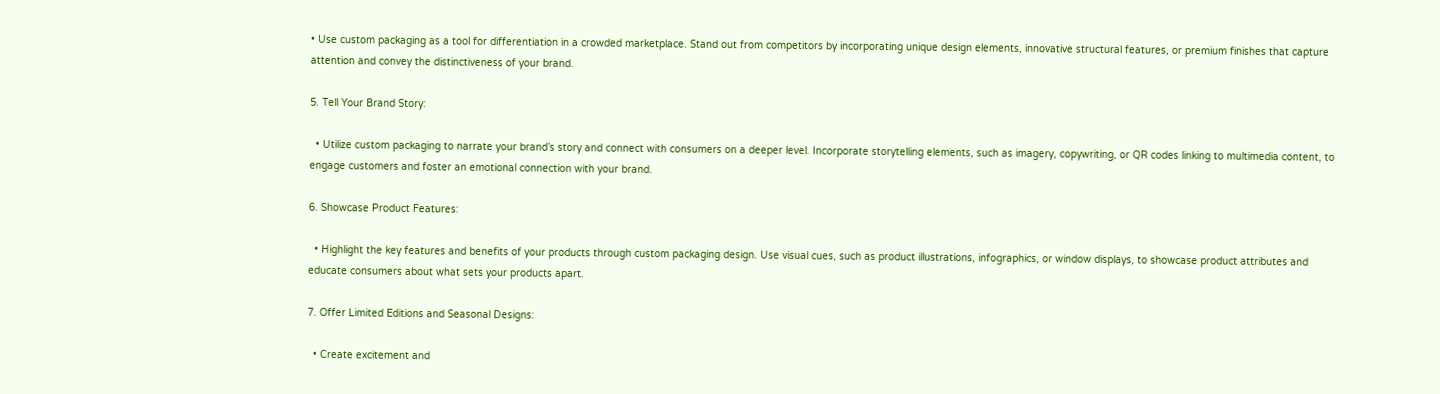• Use custom packaging as a tool for differentiation in a crowded marketplace. Stand out from competitors by incorporating unique design elements, innovative structural features, or premium finishes that capture attention and convey the distinctiveness of your brand.

5. Tell Your Brand Story:

  • Utilize custom packaging to narrate your brand’s story and connect with consumers on a deeper level. Incorporate storytelling elements, such as imagery, copywriting, or QR codes linking to multimedia content, to engage customers and foster an emotional connection with your brand.

6. Showcase Product Features:

  • Highlight the key features and benefits of your products through custom packaging design. Use visual cues, such as product illustrations, infographics, or window displays, to showcase product attributes and educate consumers about what sets your products apart.

7. Offer Limited Editions and Seasonal Designs:

  • Create excitement and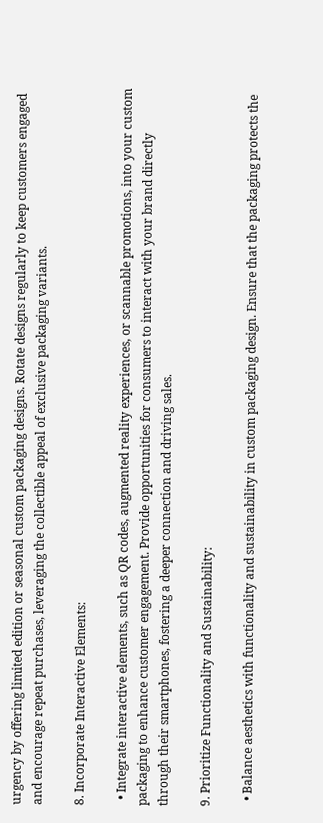urgency by offering limited edition or seasonal custom packaging designs. Rotate designs regularly to keep customers engaged and encourage repeat purchases, leveraging the collectible appeal of exclusive packaging variants.

8. Incorporate Interactive Elements:

  • Integrate interactive elements, such as QR codes, augmented reality experiences, or scannable promotions, into your custom packaging to enhance customer engagement. Provide opportunities for consumers to interact with your brand directly through their smartphones, fostering a deeper connection and driving sales.

9. Prioritize Functionality and Sustainability:

  • Balance aesthetics with functionality and sustainability in custom packaging design. Ensure that the packaging protects the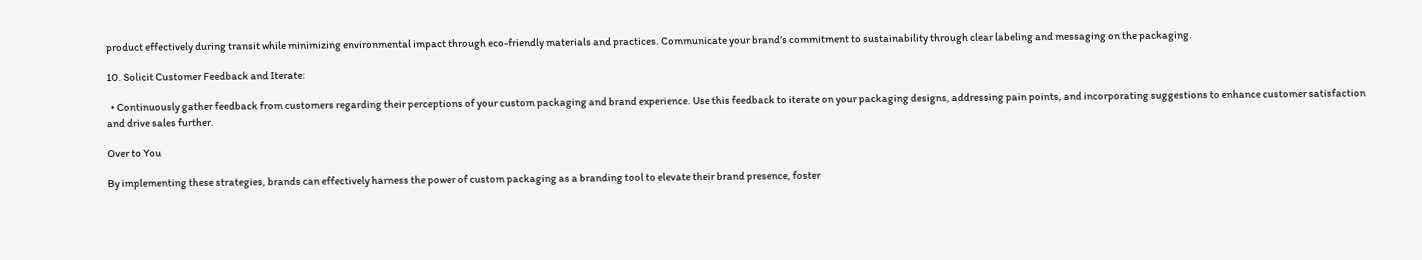product effectively during transit while minimizing environmental impact through eco-friendly materials and practices. Communicate your brand’s commitment to sustainability through clear labeling and messaging on the packaging.

10. Solicit Customer Feedback and Iterate:

  • Continuously gather feedback from customers regarding their perceptions of your custom packaging and brand experience. Use this feedback to iterate on your packaging designs, addressing pain points, and incorporating suggestions to enhance customer satisfaction and drive sales further.

Over to You

By implementing these strategies, brands can effectively harness the power of custom packaging as a branding tool to elevate their brand presence, foster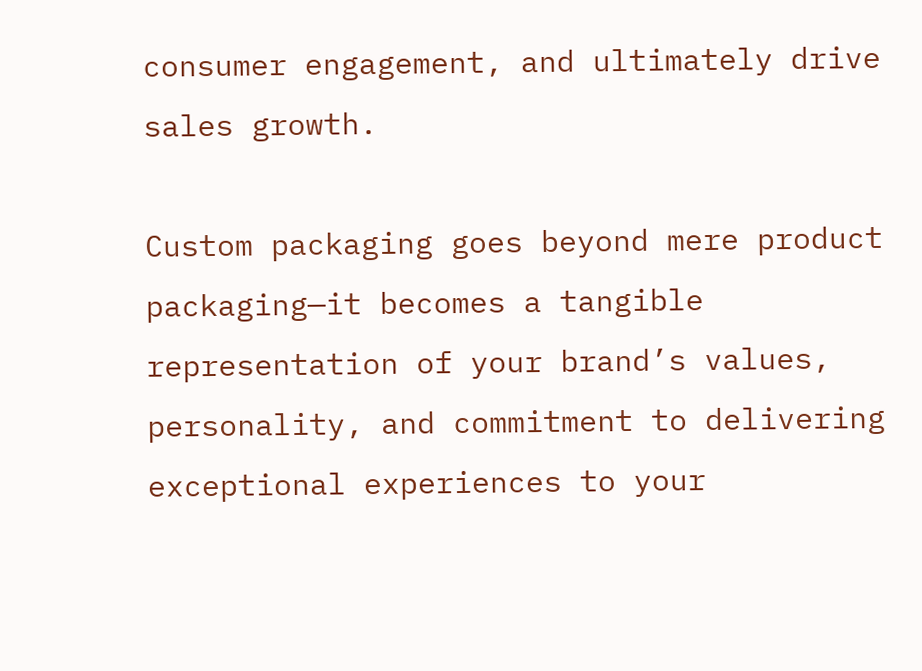consumer engagement, and ultimately drive sales growth.

Custom packaging goes beyond mere product packaging—it becomes a tangible representation of your brand’s values, personality, and commitment to delivering exceptional experiences to your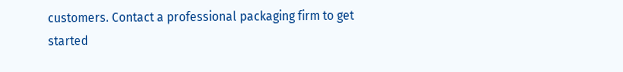customers. Contact a professional packaging firm to get started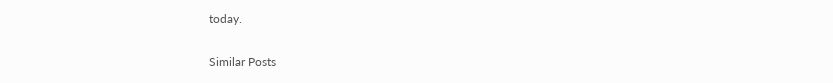today.

Similar Posts